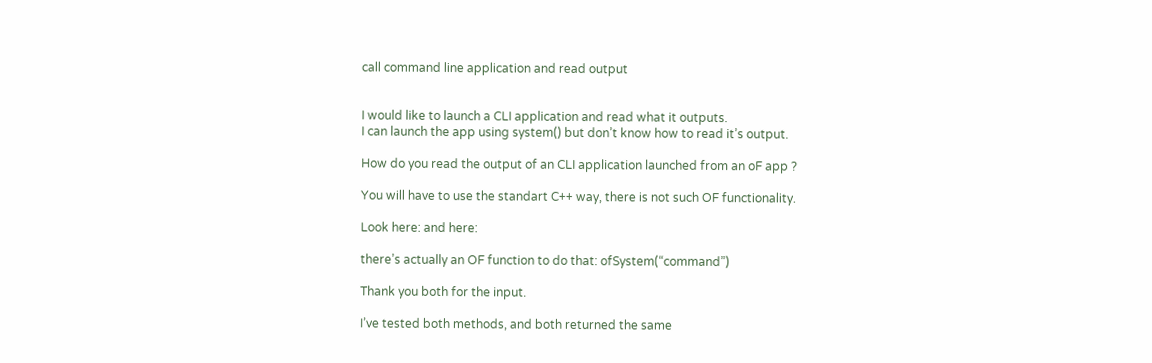call command line application and read output


I would like to launch a CLI application and read what it outputs.
I can launch the app using system() but don’t know how to read it’s output.

How do you read the output of an CLI application launched from an oF app ?

You will have to use the standart C++ way, there is not such OF functionality.

Look here: and here:

there’s actually an OF function to do that: ofSystem(“command”)

Thank you both for the input.

I’ve tested both methods, and both returned the same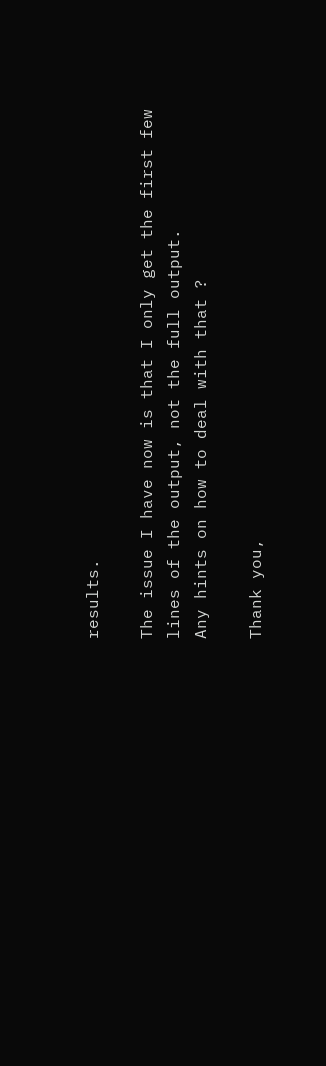results.

The issue I have now is that I only get the first few lines of the output, not the full output.
Any hints on how to deal with that ?

Thank you,